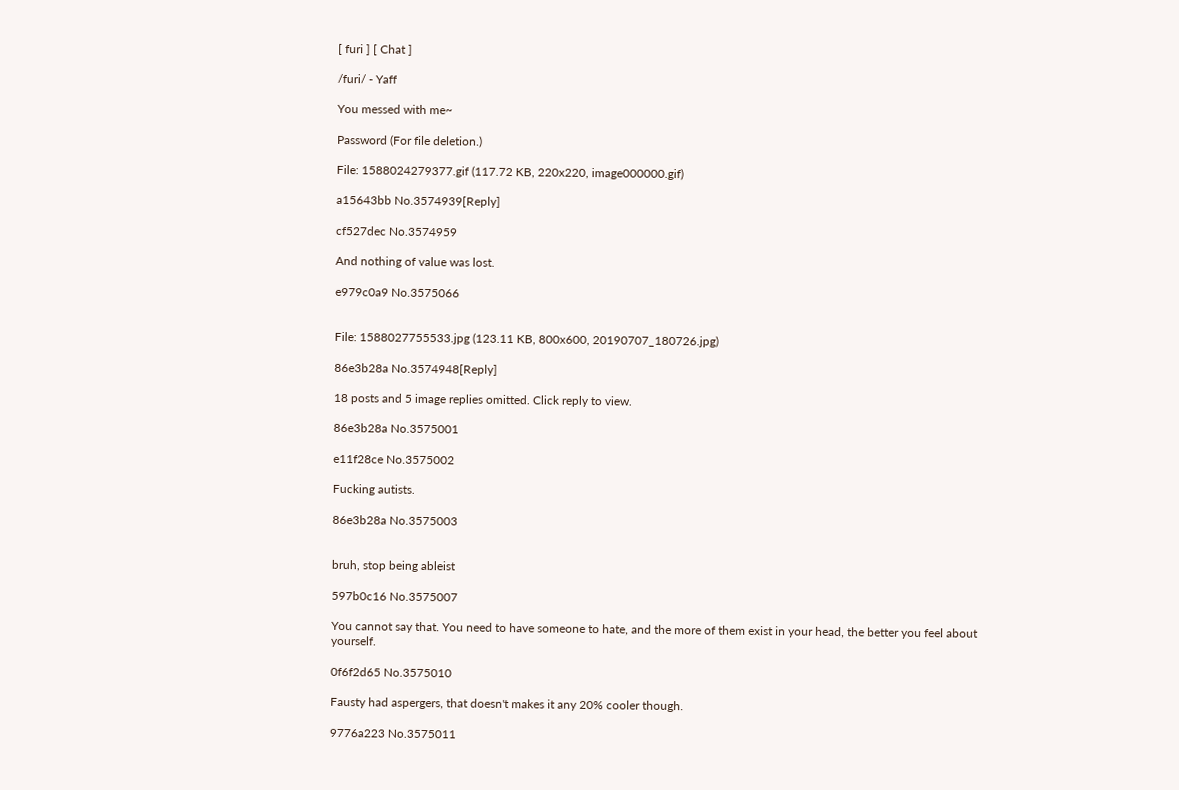[ furi ] [ Chat ]

/furi/ - Yaff

You messed with me~

Password (For file deletion.)

File: 1588024279377.gif (117.72 KB, 220x220, image000000.gif)

a15643bb No.3574939[Reply]

cf527dec No.3574959

And nothing of value was lost.

e979c0a9 No.3575066


File: 1588027755533.jpg (123.11 KB, 800x600, 20190707_180726.jpg)

86e3b28a No.3574948[Reply]

18 posts and 5 image replies omitted. Click reply to view.

86e3b28a No.3575001

e11f28ce No.3575002

Fucking autists.

86e3b28a No.3575003


bruh, stop being ableist

597b0c16 No.3575007

You cannot say that. You need to have someone to hate, and the more of them exist in your head, the better you feel about yourself.

0f6f2d65 No.3575010

Fausty had aspergers, that doesn't makes it any 20% cooler though.

9776a223 No.3575011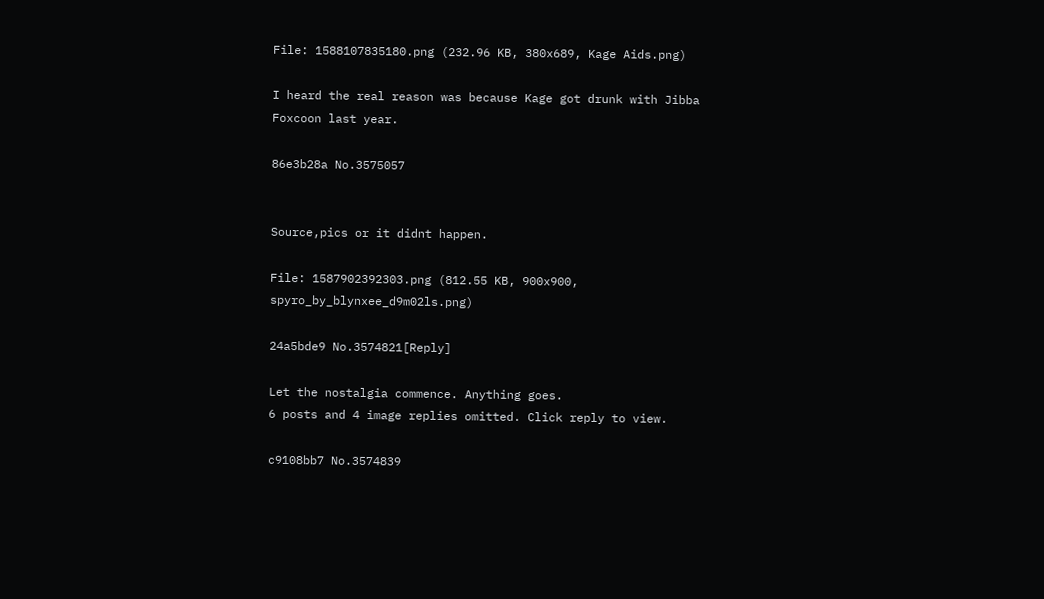File: 1588107835180.png (232.96 KB, 380x689, Kage Aids.png)

I heard the real reason was because Kage got drunk with Jibba Foxcoon last year.

86e3b28a No.3575057


Source,pics or it didnt happen.

File: 1587902392303.png (812.55 KB, 900x900, spyro_by_blynxee_d9m02ls.png)

24a5bde9 No.3574821[Reply]

Let the nostalgia commence. Anything goes.
6 posts and 4 image replies omitted. Click reply to view.

c9108bb7 No.3574839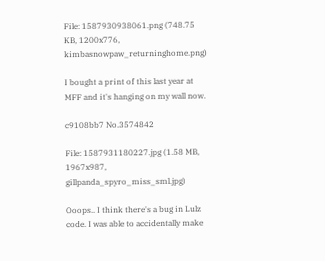File: 1587930938061.png (748.75 KB, 1200x776, kimbasnowpaw_returninghome.png)

I bought a print of this last year at MFF and it's hanging on my wall now.

c9108bb7 No.3574842

File: 1587931180227.jpg (1.58 MB, 1967x987, gillpanda_spyro_miss_sml.jpg)

Ooops.. I think there's a bug in Lulz code. I was able to accidentally make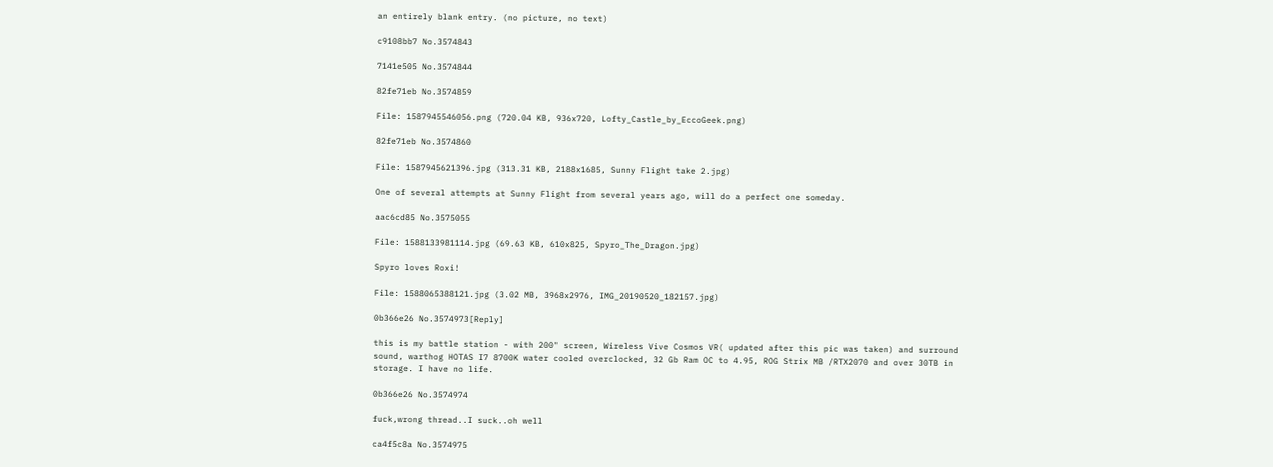an entirely blank entry. (no picture, no text)

c9108bb7 No.3574843

7141e505 No.3574844

82fe71eb No.3574859

File: 1587945546056.png (720.04 KB, 936x720, Lofty_Castle_by_EccoGeek.png)

82fe71eb No.3574860

File: 1587945621396.jpg (313.31 KB, 2188x1685, Sunny Flight take 2.jpg)

One of several attempts at Sunny Flight from several years ago, will do a perfect one someday.

aac6cd85 No.3575055

File: 1588133981114.jpg (69.63 KB, 610x825, Spyro_The_Dragon.jpg)

Spyro loves Roxi!

File: 1588065388121.jpg (3.02 MB, 3968x2976, IMG_20190520_182157.jpg)

0b366e26 No.3574973[Reply]

this is my battle station - with 200" screen, Wireless Vive Cosmos VR( updated after this pic was taken) and surround sound, warthog HOTAS I7 8700K water cooled overclocked, 32 Gb Ram OC to 4.95, ROG Strix MB /RTX2070 and over 30TB in storage. I have no life.

0b366e26 No.3574974

fuck,wrong thread..I suck..oh well

ca4f5c8a No.3574975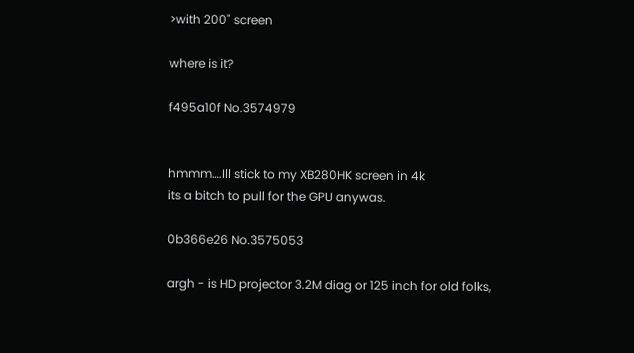>with 200" screen

where is it?

f495a10f No.3574979


hmmm….Ill stick to my XB280HK screen in 4k
its a bitch to pull for the GPU anywas.

0b366e26 No.3575053

argh - is HD projector 3.2M diag or 125 inch for old folks,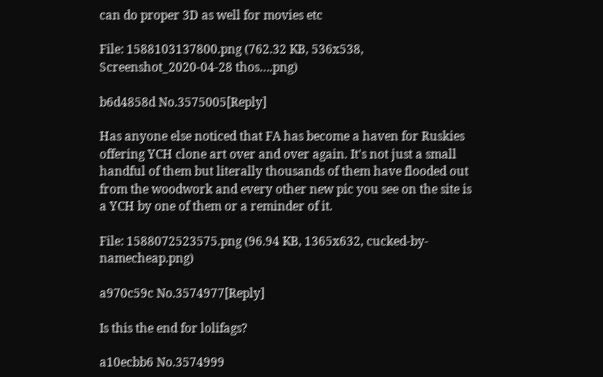can do proper 3D as well for movies etc

File: 1588103137800.png (762.32 KB, 536x538, Screenshot_2020-04-28 thos….png)

b6d4858d No.3575005[Reply]

Has anyone else noticed that FA has become a haven for Ruskies offering YCH clone art over and over again. It's not just a small handful of them but literally thousands of them have flooded out from the woodwork and every other new pic you see on the site is a YCH by one of them or a reminder of it.

File: 1588072523575.png (96.94 KB, 1365x632, cucked-by-namecheap.png)

a970c59c No.3574977[Reply]

Is this the end for lolifags?

a10ecbb6 No.3574999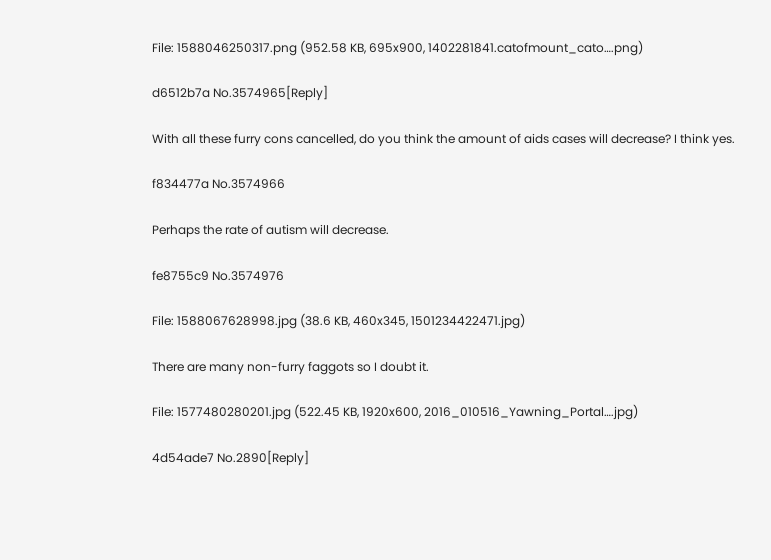File: 1588046250317.png (952.58 KB, 695x900, 1402281841.catofmount_cato….png)

d6512b7a No.3574965[Reply]

With all these furry cons cancelled, do you think the amount of aids cases will decrease? I think yes.

f834477a No.3574966

Perhaps the rate of autism will decrease.

fe8755c9 No.3574976

File: 1588067628998.jpg (38.6 KB, 460x345, 1501234422471.jpg)

There are many non-furry faggots so I doubt it.

File: 1577480280201.jpg (522.45 KB, 1920x600, 2016_010516_Yawning_Portal….jpg)

4d54ade7 No.2890[Reply]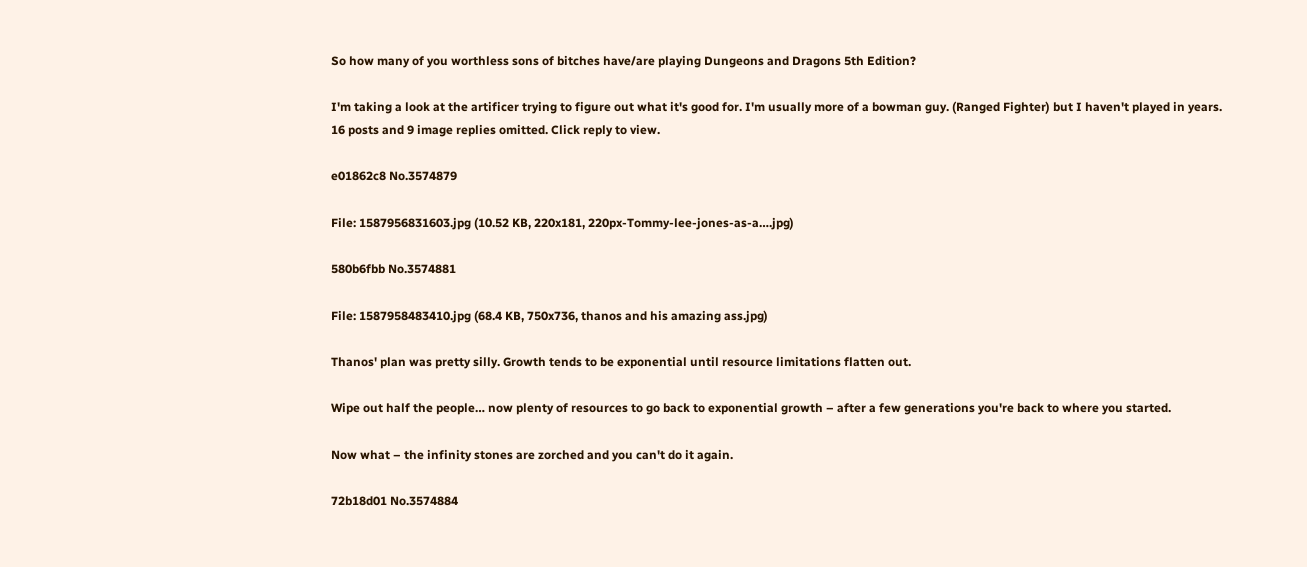So how many of you worthless sons of bitches have/are playing Dungeons and Dragons 5th Edition?

I'm taking a look at the artificer trying to figure out what it's good for. I'm usually more of a bowman guy. (Ranged Fighter) but I haven't played in years.
16 posts and 9 image replies omitted. Click reply to view.

e01862c8 No.3574879

File: 1587956831603.jpg (10.52 KB, 220x181, 220px-Tommy-lee-jones-as-a….jpg)

580b6fbb No.3574881

File: 1587958483410.jpg (68.4 KB, 750x736, thanos and his amazing ass.jpg)

Thanos' plan was pretty silly. Growth tends to be exponential until resource limitations flatten out.

Wipe out half the people… now plenty of resources to go back to exponential growth – after a few generations you're back to where you started.

Now what – the infinity stones are zorched and you can't do it again.

72b18d01 No.3574884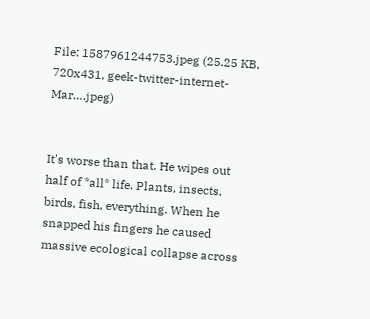File: 1587961244753.jpeg (25.25 KB, 720x431, geek-twitter-internet-Mar….jpeg)


It's worse than that. He wipes out half of *all* life. Plants, insects, birds, fish, everything. When he snapped his fingers he caused massive ecological collapse across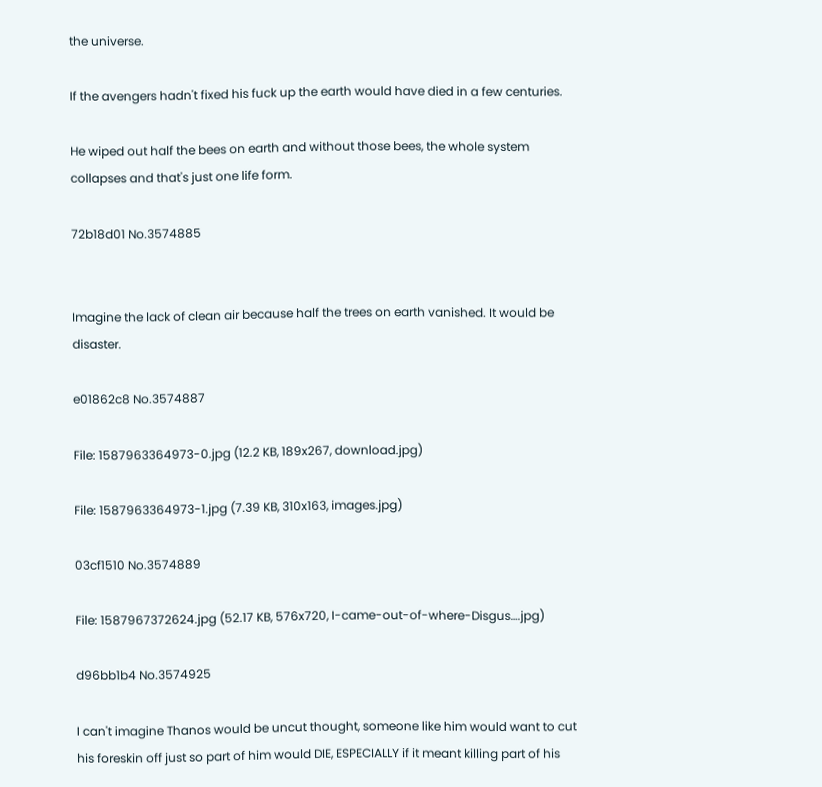the universe.

If the avengers hadn't fixed his fuck up the earth would have died in a few centuries.

He wiped out half the bees on earth and without those bees, the whole system collapses and that's just one life form.

72b18d01 No.3574885


Imagine the lack of clean air because half the trees on earth vanished. It would be disaster.

e01862c8 No.3574887

File: 1587963364973-0.jpg (12.2 KB, 189x267, download.jpg)

File: 1587963364973-1.jpg (7.39 KB, 310x163, images.jpg)

03cf1510 No.3574889

File: 1587967372624.jpg (52.17 KB, 576x720, I-came-out-of-where-Disgus….jpg)

d96bb1b4 No.3574925

I can't imagine Thanos would be uncut thought, someone like him would want to cut his foreskin off just so part of him would DIE, ESPECIALLY if it meant killing part of his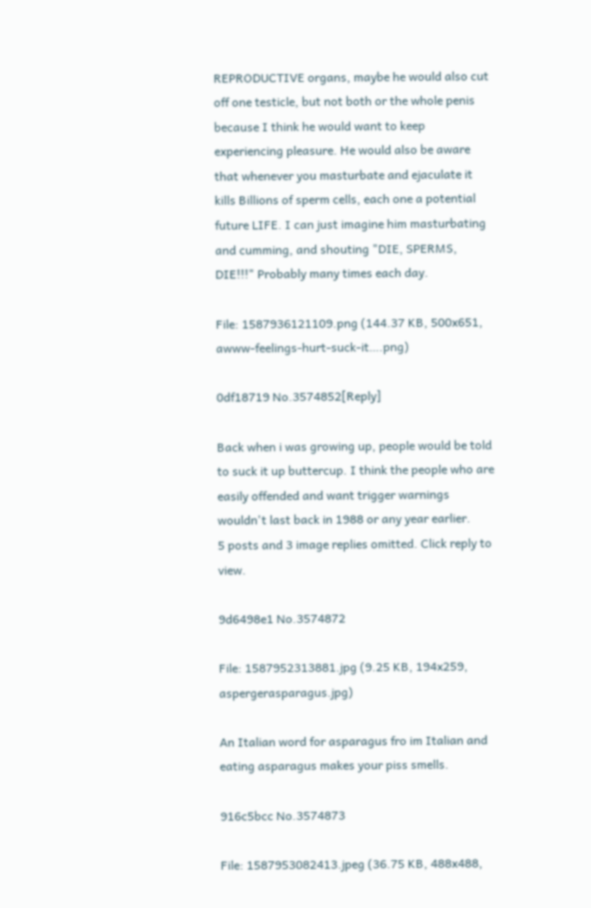REPRODUCTIVE organs, maybe he would also cut off one testicle, but not both or the whole penis because I think he would want to keep experiencing pleasure. He would also be aware that whenever you masturbate and ejaculate it kills Billions of sperm cells, each one a potential future LIFE. I can just imagine him masturbating and cumming, and shouting "DIE, SPERMS, DIE!!!" Probably many times each day.

File: 1587936121109.png (144.37 KB, 500x651, awww-feelings-hurt-suck-it….png)

0df18719 No.3574852[Reply]

Back when i was growing up, people would be told to suck it up buttercup. I think the people who are easily offended and want trigger warnings wouldn't last back in 1988 or any year earlier.
5 posts and 3 image replies omitted. Click reply to view.

9d6498e1 No.3574872

File: 1587952313881.jpg (9.25 KB, 194x259, aspergerasparagus.jpg)

An Italian word for asparagus fro im Italian and eating asparagus makes your piss smells.

916c5bcc No.3574873

File: 1587953082413.jpeg (36.75 KB, 488x488,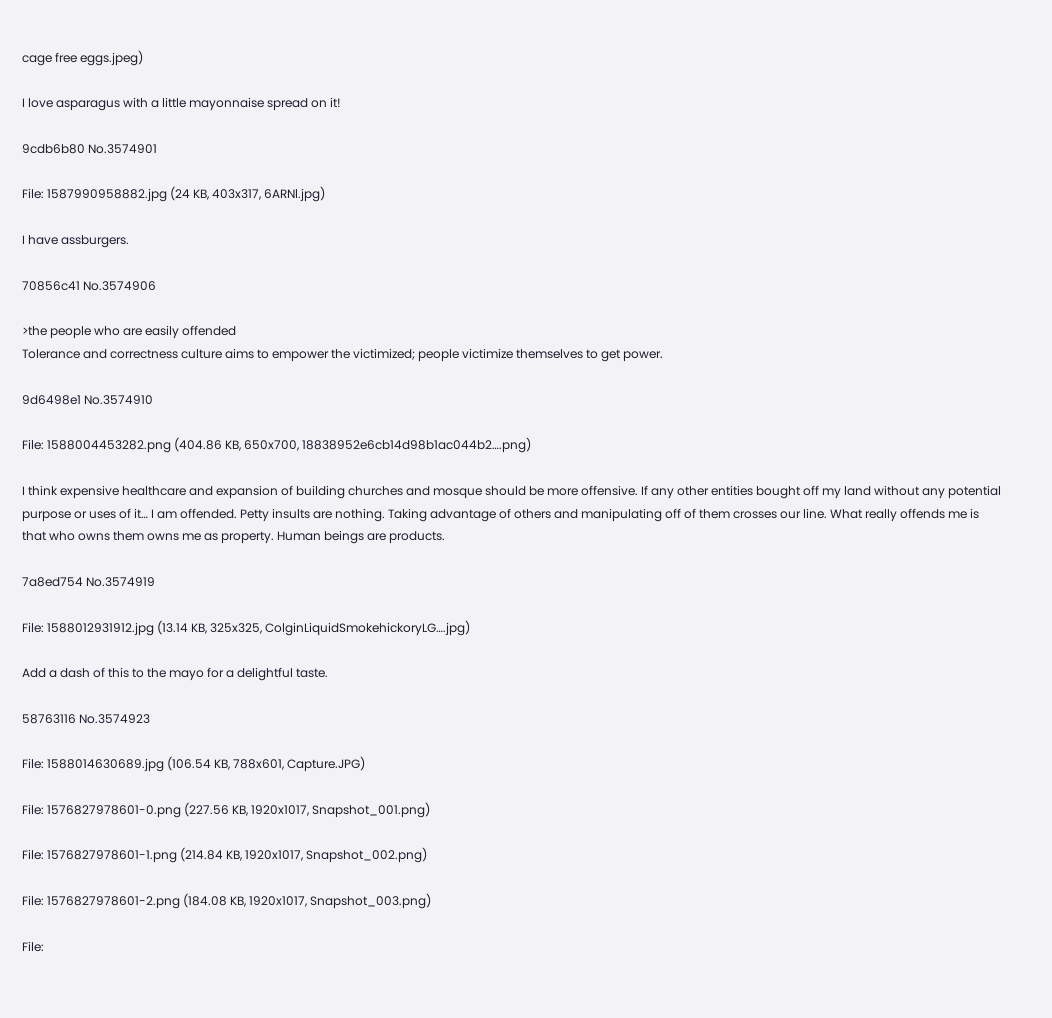cage free eggs.jpeg)

I love asparagus with a little mayonnaise spread on it!

9cdb6b80 No.3574901

File: 1587990958882.jpg (24 KB, 403x317, 6ARNl.jpg)

I have assburgers.

70856c41 No.3574906

>the people who are easily offended
Tolerance and correctness culture aims to empower the victimized; people victimize themselves to get power.

9d6498e1 No.3574910

File: 1588004453282.png (404.86 KB, 650x700, 18838952e6cb14d98b1ac044b2….png)

I think expensive healthcare and expansion of building churches and mosque should be more offensive. If any other entities bought off my land without any potential purpose or uses of it… I am offended. Petty insults are nothing. Taking advantage of others and manipulating off of them crosses our line. What really offends me is that who owns them owns me as property. Human beings are products.

7a8ed754 No.3574919

File: 1588012931912.jpg (13.14 KB, 325x325, ColginLiquidSmokehickoryLG….jpg)

Add a dash of this to the mayo for a delightful taste.

58763116 No.3574923

File: 1588014630689.jpg (106.54 KB, 788x601, Capture.JPG)

File: 1576827978601-0.png (227.56 KB, 1920x1017, Snapshot_001.png)

File: 1576827978601-1.png (214.84 KB, 1920x1017, Snapshot_002.png)

File: 1576827978601-2.png (184.08 KB, 1920x1017, Snapshot_003.png)

File: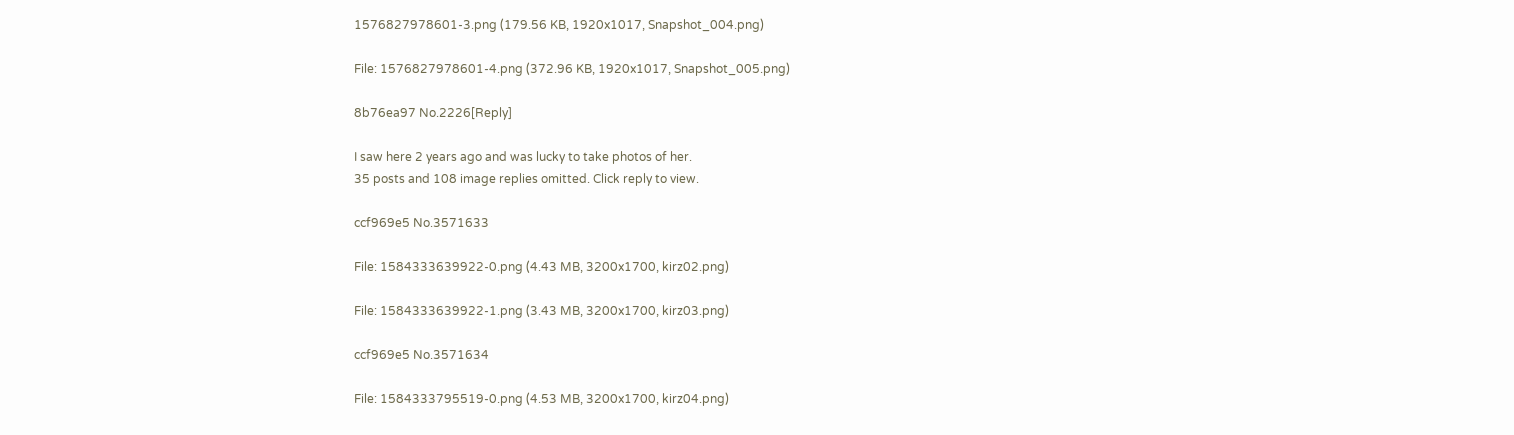1576827978601-3.png (179.56 KB, 1920x1017, Snapshot_004.png)

File: 1576827978601-4.png (372.96 KB, 1920x1017, Snapshot_005.png)

8b76ea97 No.2226[Reply]

I saw here 2 years ago and was lucky to take photos of her.
35 posts and 108 image replies omitted. Click reply to view.

ccf969e5 No.3571633

File: 1584333639922-0.png (4.43 MB, 3200x1700, kirz02.png)

File: 1584333639922-1.png (3.43 MB, 3200x1700, kirz03.png)

ccf969e5 No.3571634

File: 1584333795519-0.png (4.53 MB, 3200x1700, kirz04.png)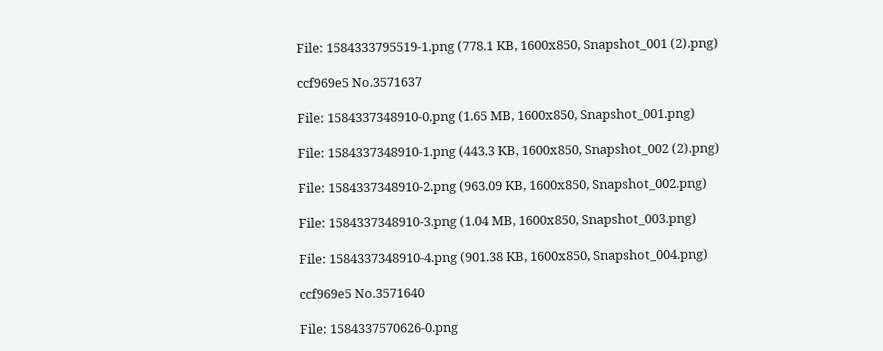File: 1584333795519-1.png (778.1 KB, 1600x850, Snapshot_001 (2).png)

ccf969e5 No.3571637

File: 1584337348910-0.png (1.65 MB, 1600x850, Snapshot_001.png)

File: 1584337348910-1.png (443.3 KB, 1600x850, Snapshot_002 (2).png)

File: 1584337348910-2.png (963.09 KB, 1600x850, Snapshot_002.png)

File: 1584337348910-3.png (1.04 MB, 1600x850, Snapshot_003.png)

File: 1584337348910-4.png (901.38 KB, 1600x850, Snapshot_004.png)

ccf969e5 No.3571640

File: 1584337570626-0.png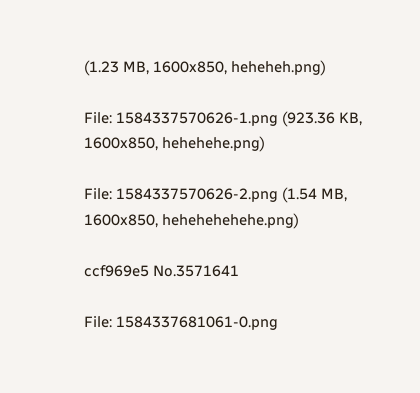(1.23 MB, 1600x850, heheheh.png)

File: 1584337570626-1.png (923.36 KB, 1600x850, hehehehe.png)

File: 1584337570626-2.png (1.54 MB, 1600x850, hehehehehehe.png)

ccf969e5 No.3571641

File: 1584337681061-0.png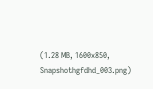(1.28 MB, 1600x850, Snapshothgfdhd_003.png)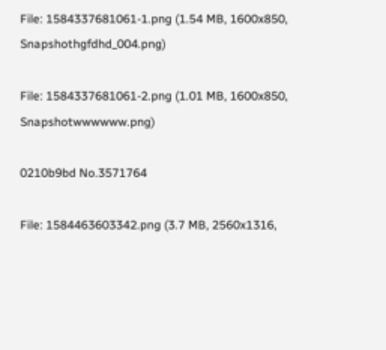File: 1584337681061-1.png (1.54 MB, 1600x850, Snapshothgfdhd_004.png)

File: 1584337681061-2.png (1.01 MB, 1600x850, Snapshotwwwwww.png)

0210b9bd No.3571764

File: 1584463603342.png (3.7 MB, 2560x1316,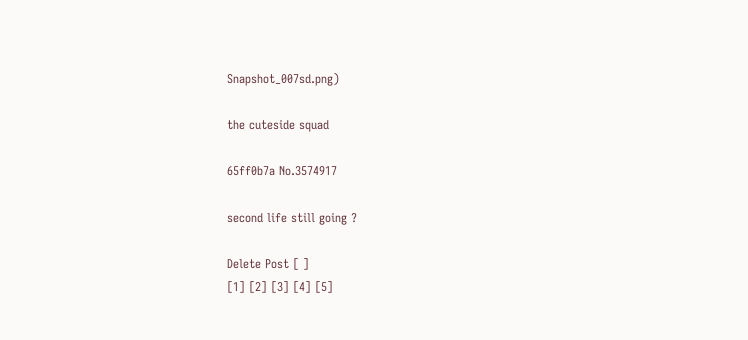Snapshot_007sd.png)

the cuteside squad

65ff0b7a No.3574917

second life still going ?

Delete Post [ ]
[1] [2] [3] [4] [5]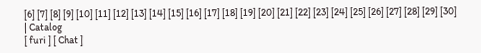[6] [7] [8] [9] [10] [11] [12] [13] [14] [15] [16] [17] [18] [19] [20] [21] [22] [23] [24] [25] [26] [27] [28] [29] [30]
| Catalog
[ furi ] [ Chat ]